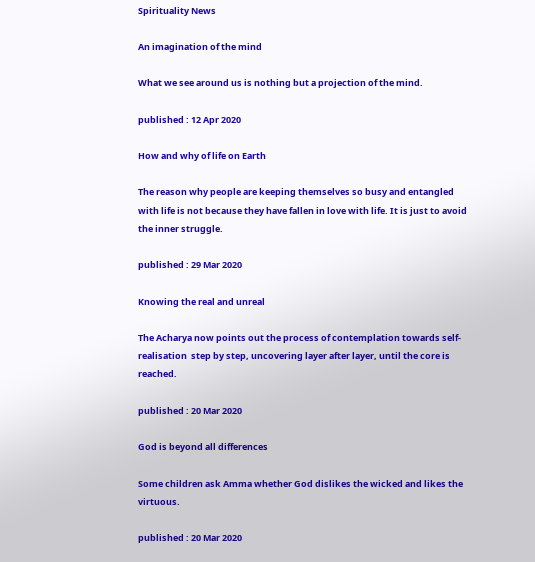Spirituality News

An imagination of the mind

What we see around us is nothing but a projection of the mind.

published : 12 Apr 2020

How and why of life on Earth

The reason why people are keeping themselves so busy and entangled with life is not because they have fallen in love with life. It is just to avoid the inner struggle.

published : 29 Mar 2020

Knowing the real and unreal

The Acharya now points out the process of contemplation towards self-realisation  step by step, uncovering layer after layer, until the core is reached.

published : 20 Mar 2020

God is beyond all differences

Some children ask Amma whether God dislikes the wicked and likes the virtuous.

published : 20 Mar 2020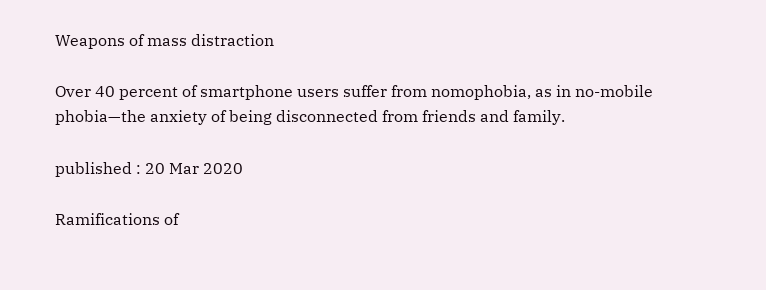Weapons of mass distraction

Over 40 percent of smartphone users suffer from nomophobia, as in no-mobile phobia—the anxiety of being disconnected from friends and family.

published : 20 Mar 2020

Ramifications of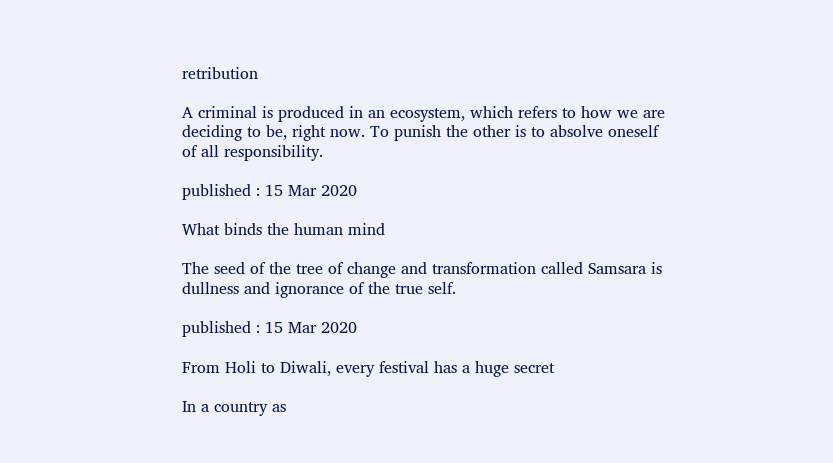retribution

A criminal is produced in an ecosystem, which refers to how we are deciding to be, right now. To punish the other is to absolve oneself of all responsibility.

published : 15 Mar 2020

What binds the human mind

The seed of the tree of change and transformation called Samsara is dullness and ignorance of the true self.

published : 15 Mar 2020

From Holi to Diwali, every festival has a huge secret

In a country as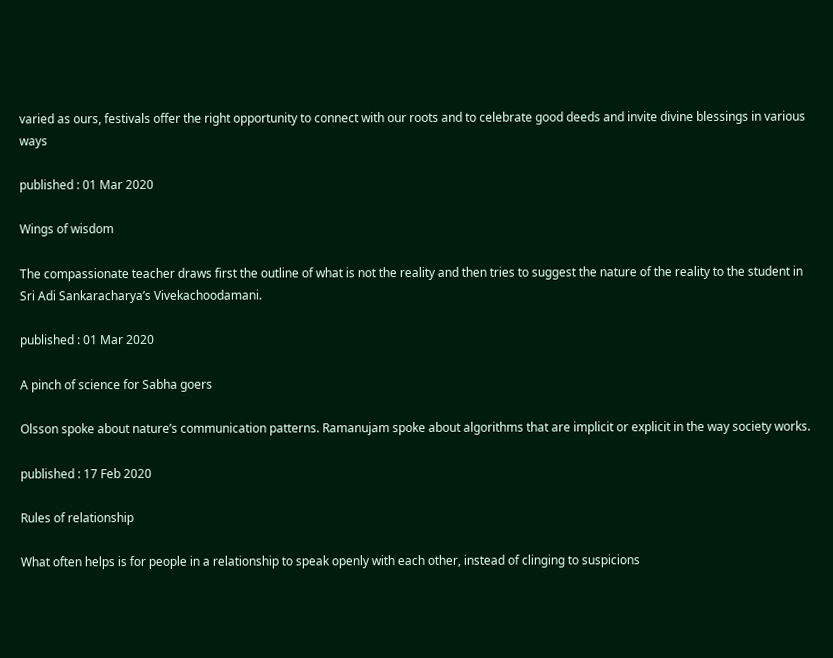varied as ours, festivals offer the right opportunity to connect with our roots and to celebrate good deeds and invite divine blessings in various ways

published : 01 Mar 2020

Wings of wisdom

The compassionate teacher draws first the outline of what is not the reality and then tries to suggest the nature of the reality to the student in Sri Adi Sankaracharya’s Vivekachoodamani.

published : 01 Mar 2020

A pinch of science for Sabha goers

Olsson spoke about nature’s communication patterns. Ramanujam spoke about algorithms that are implicit or explicit in the way society works.

published : 17 Feb 2020

Rules of relationship

What often helps is for people in a relationship to speak openly with each other, instead of clinging to suspicions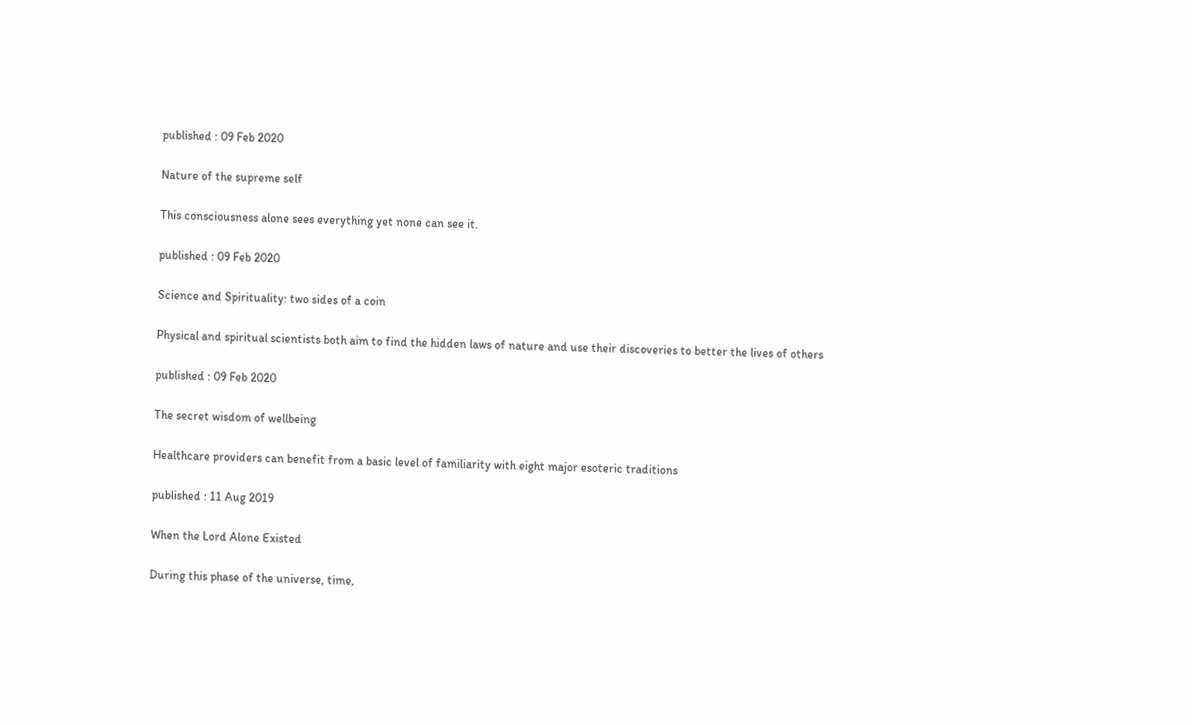published : 09 Feb 2020

Nature of the supreme self

This consciousness alone sees everything yet none can see it.

published : 09 Feb 2020

Science and Spirituality: two sides of a coin

Physical and spiritual scientists both aim to find the hidden laws of nature and use their discoveries to better the lives of others

published : 09 Feb 2020

The secret wisdom of wellbeing

Healthcare providers can benefit from a basic level of familiarity with eight major esoteric traditions

published : 11 Aug 2019

When the Lord Alone Existed

During this phase of the universe, time,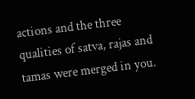actions and the three qualities of satva, rajas and tamas were merged in you.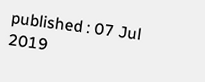published : 07 Jul 2019